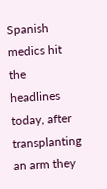Spanish medics hit the headlines today, after transplanting an arm they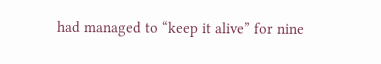had managed to “keep it alive” for nine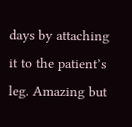days by attaching it to the patient’s leg. Amazing but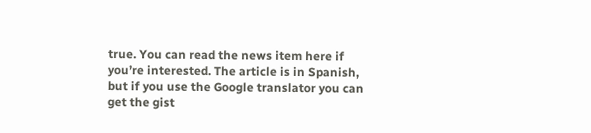true. You can read the news item here if you’re interested. The article is in Spanish, but if you use the Google translator you can get the gist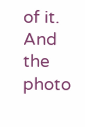of it. And the photo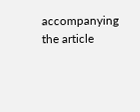accompanying the article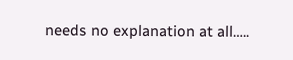needs no explanation at all…..